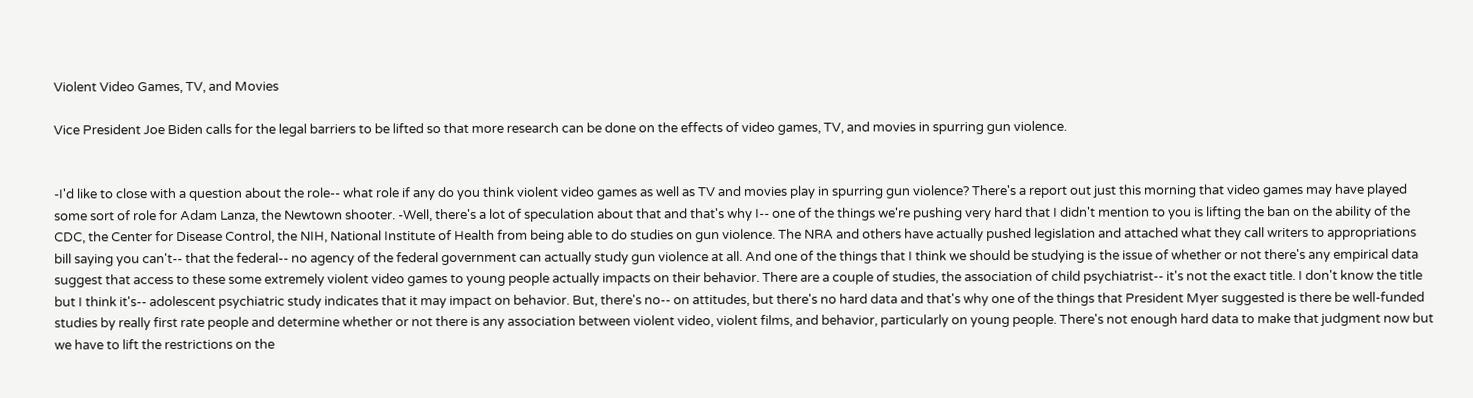Violent Video Games, TV, and Movies

Vice President Joe Biden calls for the legal barriers to be lifted so that more research can be done on the effects of video games, TV, and movies in spurring gun violence.


-I'd like to close with a question about the role-- what role if any do you think violent video games as well as TV and movies play in spurring gun violence? There's a report out just this morning that video games may have played some sort of role for Adam Lanza, the Newtown shooter. -Well, there's a lot of speculation about that and that's why I-- one of the things we're pushing very hard that I didn't mention to you is lifting the ban on the ability of the CDC, the Center for Disease Control, the NIH, National Institute of Health from being able to do studies on gun violence. The NRA and others have actually pushed legislation and attached what they call writers to appropriations bill saying you can't-- that the federal-- no agency of the federal government can actually study gun violence at all. And one of the things that I think we should be studying is the issue of whether or not there's any empirical data suggest that access to these some extremely violent video games to young people actually impacts on their behavior. There are a couple of studies, the association of child psychiatrist-- it's not the exact title. I don't know the title but I think it's-- adolescent psychiatric study indicates that it may impact on behavior. But, there's no-- on attitudes, but there's no hard data and that's why one of the things that President Myer suggested is there be well-funded studies by really first rate people and determine whether or not there is any association between violent video, violent films, and behavior, particularly on young people. There's not enough hard data to make that judgment now but we have to lift the restrictions on the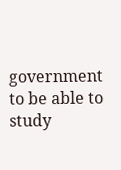government to be able to study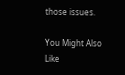those issues.

You Might Also Like